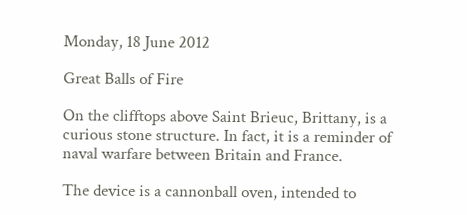Monday, 18 June 2012

Great Balls of Fire

On the clifftops above Saint Brieuc, Brittany, is a curious stone structure. In fact, it is a reminder of naval warfare between Britain and France.

The device is a cannonball oven, intended to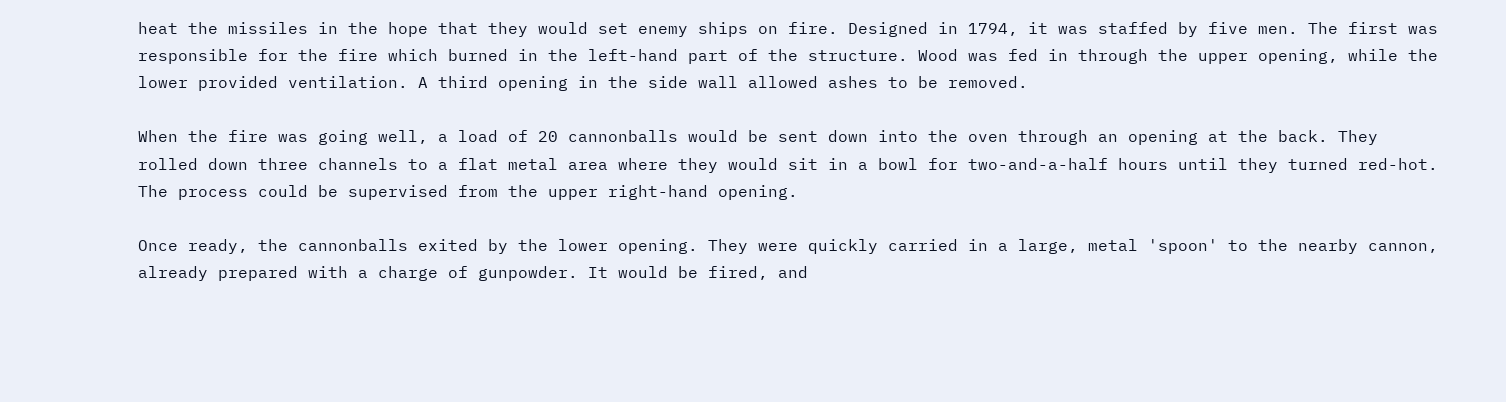heat the missiles in the hope that they would set enemy ships on fire. Designed in 1794, it was staffed by five men. The first was responsible for the fire which burned in the left-hand part of the structure. Wood was fed in through the upper opening, while the lower provided ventilation. A third opening in the side wall allowed ashes to be removed.

When the fire was going well, a load of 20 cannonballs would be sent down into the oven through an opening at the back. They rolled down three channels to a flat metal area where they would sit in a bowl for two-and-a-half hours until they turned red-hot. The process could be supervised from the upper right-hand opening.

Once ready, the cannonballs exited by the lower opening. They were quickly carried in a large, metal 'spoon' to the nearby cannon, already prepared with a charge of gunpowder. It would be fired, and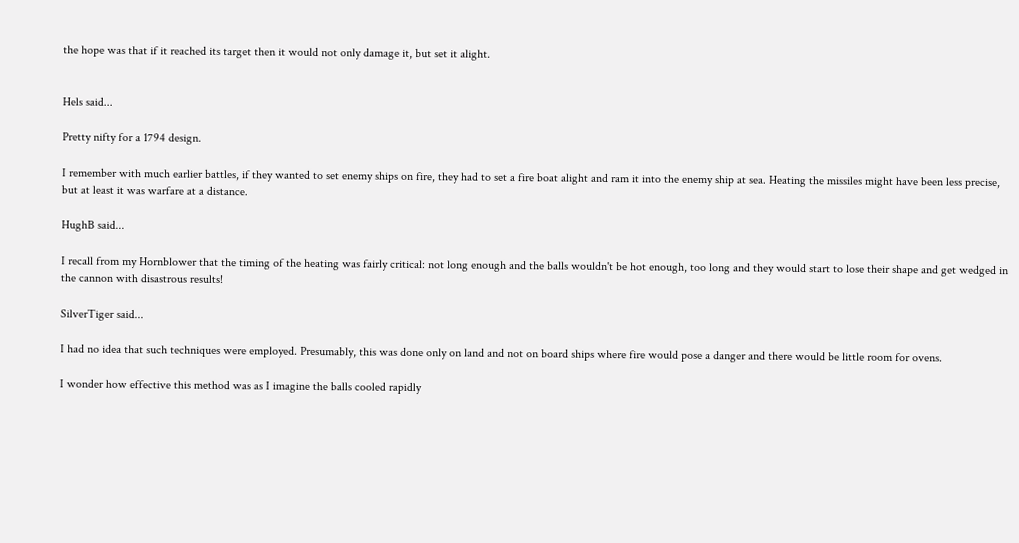the hope was that if it reached its target then it would not only damage it, but set it alight.


Hels said...

Pretty nifty for a 1794 design.

I remember with much earlier battles, if they wanted to set enemy ships on fire, they had to set a fire boat alight and ram it into the enemy ship at sea. Heating the missiles might have been less precise, but at least it was warfare at a distance.

HughB said...

I recall from my Hornblower that the timing of the heating was fairly critical: not long enough and the balls wouldn't be hot enough, too long and they would start to lose their shape and get wedged in the cannon with disastrous results!

SilverTiger said...

I had no idea that such techniques were employed. Presumably, this was done only on land and not on board ships where fire would pose a danger and there would be little room for ovens.

I wonder how effective this method was as I imagine the balls cooled rapidly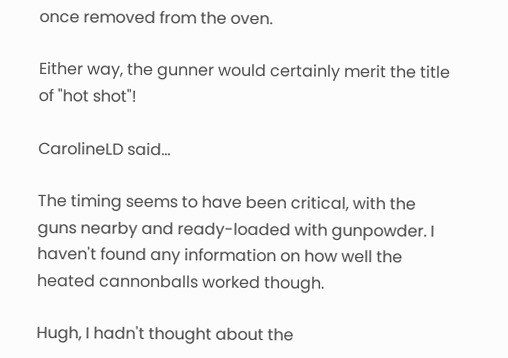once removed from the oven.

Either way, the gunner would certainly merit the title of "hot shot"!

CarolineLD said...

The timing seems to have been critical, with the guns nearby and ready-loaded with gunpowder. I haven't found any information on how well the heated cannonballs worked though.

Hugh, I hadn't thought about the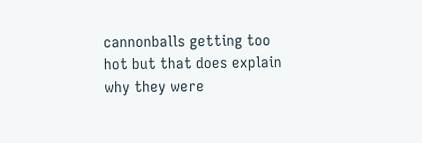cannonballs getting too hot but that does explain why they were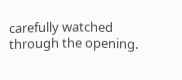carefully watched through the opening.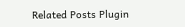Related Posts Plugin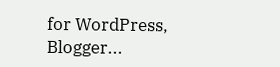for WordPress, Blogger...